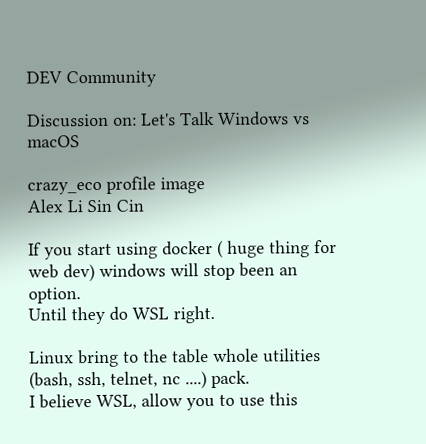DEV Community

Discussion on: Let's Talk Windows vs macOS

crazy_eco profile image
Alex Li Sin Cin

If you start using docker ( huge thing for web dev) windows will stop been an option.
Until they do WSL right.

Linux bring to the table whole utilities (bash, ssh, telnet, nc ....) pack.
I believe WSL, allow you to use this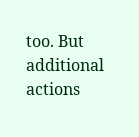too. But additional actions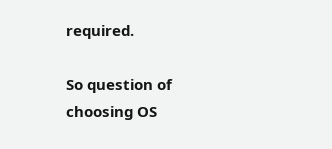required.

So question of choosing OS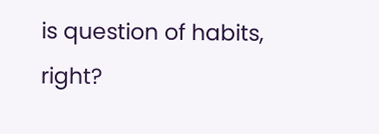is question of habits, right?